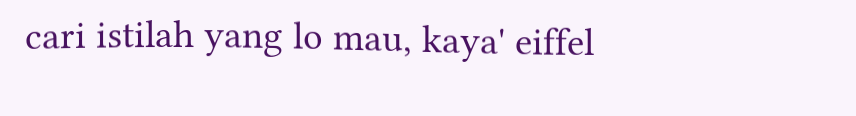cari istilah yang lo mau, kaya' eiffel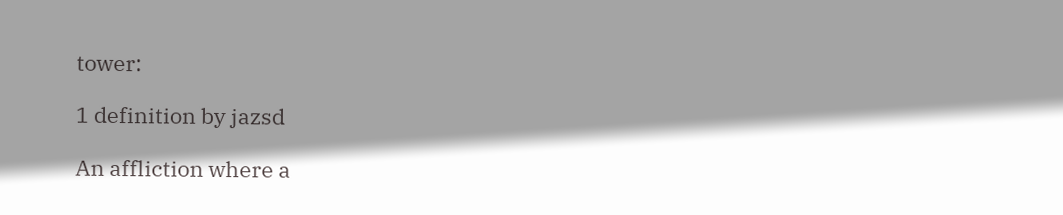tower:

1 definition by jazsd

An affliction where a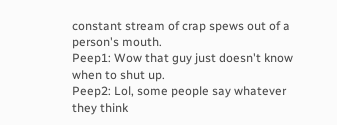constant stream of crap spews out of a person's mouth.
Peep1: Wow that guy just doesn't know when to shut up.
Peep2: Lol, some people say whatever they think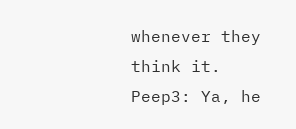whenever they think it.
Peep3: Ya, he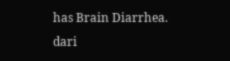has Brain Diarrhea.
dari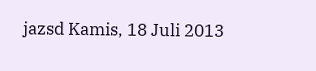jazsd Kamis, 18 Juli 2013